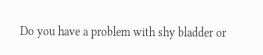Do you have a problem with shy bladder or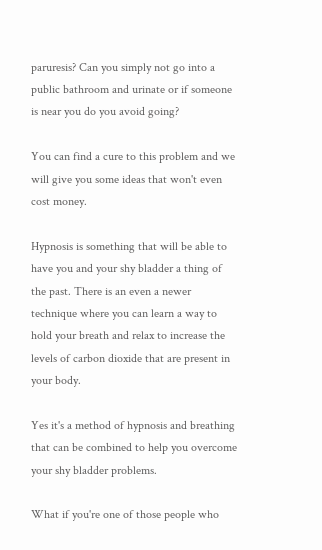paruresis? Can you simply not go into a public bathroom and urinate or if someone is near you do you avoid going?

You can find a cure to this problem and we will give you some ideas that won't even cost money.

Hypnosis is something that will be able to have you and your shy bladder a thing of the past. There is an even a newer technique where you can learn a way to hold your breath and relax to increase the levels of carbon dioxide that are present in your body.

Yes it's a method of hypnosis and breathing that can be combined to help you overcome your shy bladder problems.

What if you're one of those people who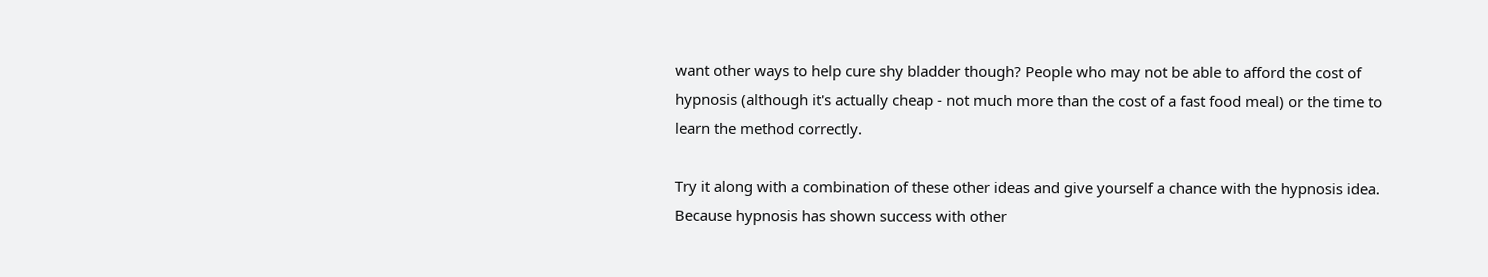want other ways to help cure shy bladder though? People who may not be able to afford the cost of hypnosis (although it's actually cheap - not much more than the cost of a fast food meal) or the time to learn the method correctly.

Try it along with a combination of these other ideas and give yourself a chance with the hypnosis idea. Because hypnosis has shown success with other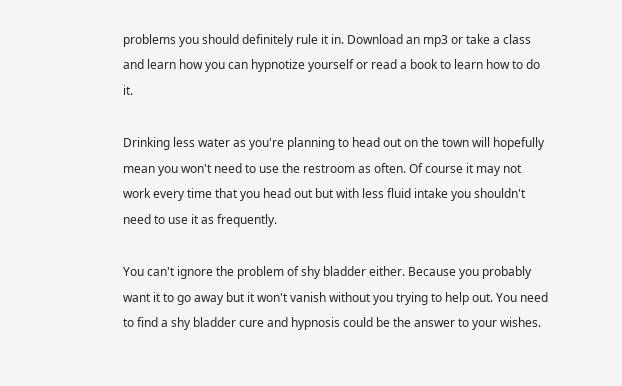problems you should definitely rule it in. Download an mp3 or take a class and learn how you can hypnotize yourself or read a book to learn how to do it.

Drinking less water as you're planning to head out on the town will hopefully mean you won't need to use the restroom as often. Of course it may not work every time that you head out but with less fluid intake you shouldn't need to use it as frequently.

You can't ignore the problem of shy bladder either. Because you probably want it to go away but it won't vanish without you trying to help out. You need to find a shy bladder cure and hypnosis could be the answer to your wishes.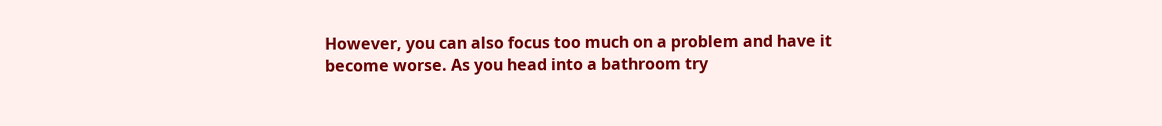However, you can also focus too much on a problem and have it become worse. As you head into a bathroom try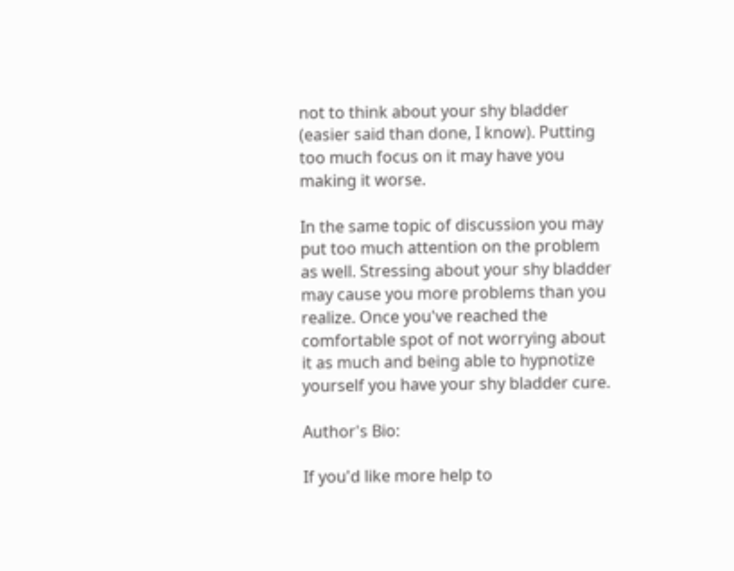not to think about your shy bladder (easier said than done, I know). Putting too much focus on it may have you making it worse.

In the same topic of discussion you may put too much attention on the problem as well. Stressing about your shy bladder may cause you more problems than you realize. Once you've reached the comfortable spot of not worrying about it as much and being able to hypnotize yourself you have your shy bladder cure.

Author's Bio:

If you'd like more help to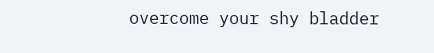overcome your shy bladder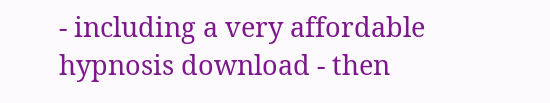- including a very affordable hypnosis download - then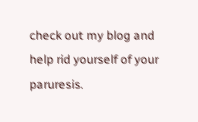check out my blog and help rid yourself of your paruresis.